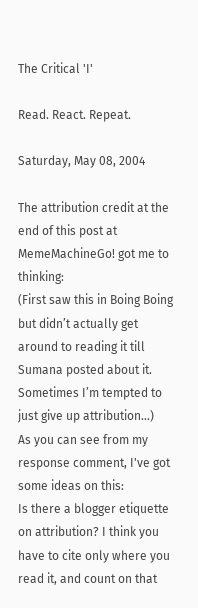The Critical 'I'

Read. React. Repeat.

Saturday, May 08, 2004

The attribution credit at the end of this post at MemeMachineGo! got me to thinking:
(First saw this in Boing Boing but didn’t actually get around to reading it till Sumana posted about it. Sometimes I’m tempted to just give up attribution…)
As you can see from my response comment, I've got some ideas on this:
Is there a blogger etiquette on attribution? I think you have to cite only where you read it, and count on that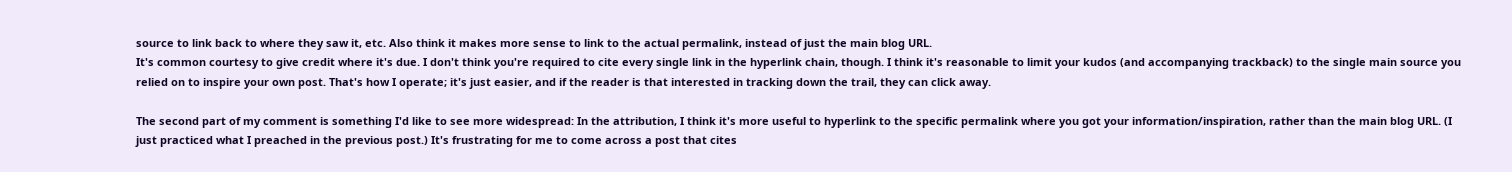source to link back to where they saw it, etc. Also think it makes more sense to link to the actual permalink, instead of just the main blog URL.
It's common courtesy to give credit where it's due. I don't think you're required to cite every single link in the hyperlink chain, though. I think it's reasonable to limit your kudos (and accompanying trackback) to the single main source you relied on to inspire your own post. That's how I operate; it's just easier, and if the reader is that interested in tracking down the trail, they can click away.

The second part of my comment is something I'd like to see more widespread: In the attribution, I think it's more useful to hyperlink to the specific permalink where you got your information/inspiration, rather than the main blog URL. (I just practiced what I preached in the previous post.) It's frustrating for me to come across a post that cites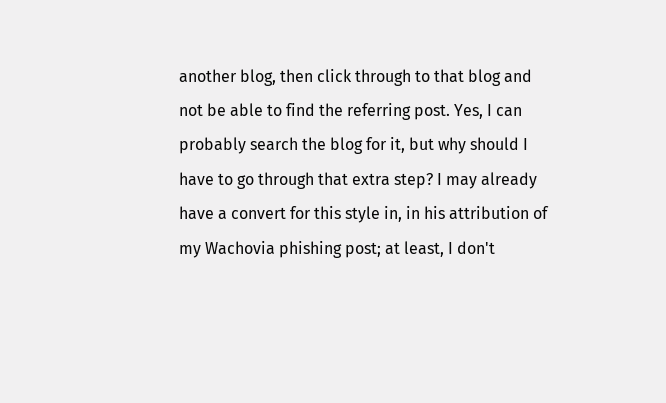another blog, then click through to that blog and not be able to find the referring post. Yes, I can probably search the blog for it, but why should I have to go through that extra step? I may already have a convert for this style in, in his attribution of my Wachovia phishing post; at least, I don't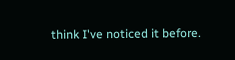think I've noticed it before.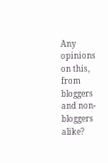Any opinions on this, from bloggers and non-bloggers alike?